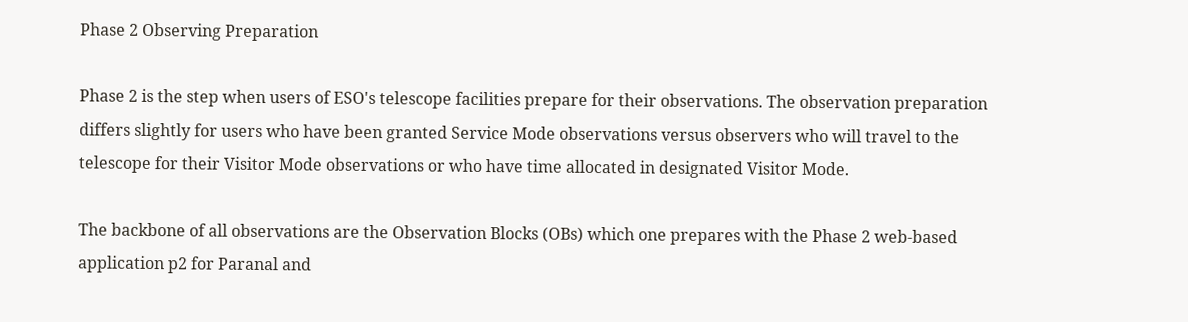Phase 2 Observing Preparation

Phase 2 is the step when users of ESO's telescope facilities prepare for their observations. The observation preparation differs slightly for users who have been granted Service Mode observations versus observers who will travel to the telescope for their Visitor Mode observations or who have time allocated in designated Visitor Mode.

The backbone of all observations are the Observation Blocks (OBs) which one prepares with the Phase 2 web-based application p2 for Paranal and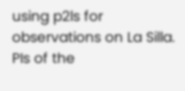using p2ls for observations on La Silla. PIs of the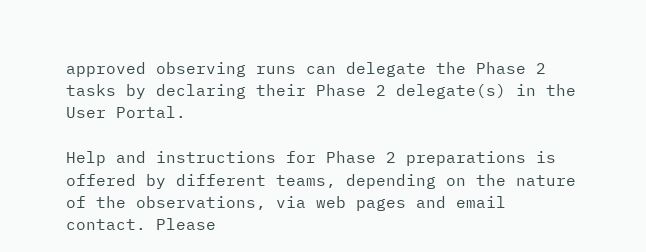approved observing runs can delegate the Phase 2 tasks by declaring their Phase 2 delegate(s) in the User Portal.

Help and instructions for Phase 2 preparations is offered by different teams, depending on the nature of the observations, via web pages and email contact. Please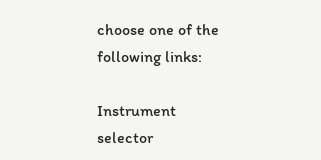choose one of the following links:

Instrument selector